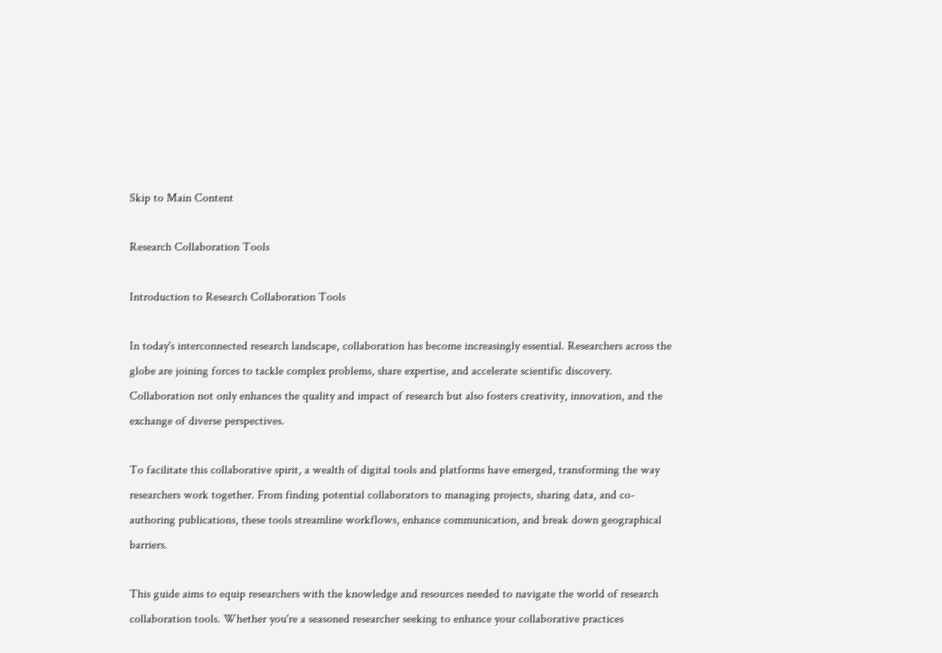Skip to Main Content

Research Collaboration Tools

Introduction to Research Collaboration Tools

In today's interconnected research landscape, collaboration has become increasingly essential. Researchers across the globe are joining forces to tackle complex problems, share expertise, and accelerate scientific discovery. Collaboration not only enhances the quality and impact of research but also fosters creativity, innovation, and the exchange of diverse perspectives.

To facilitate this collaborative spirit, a wealth of digital tools and platforms have emerged, transforming the way researchers work together. From finding potential collaborators to managing projects, sharing data, and co-authoring publications, these tools streamline workflows, enhance communication, and break down geographical barriers.

This guide aims to equip researchers with the knowledge and resources needed to navigate the world of research collaboration tools. Whether you're a seasoned researcher seeking to enhance your collaborative practices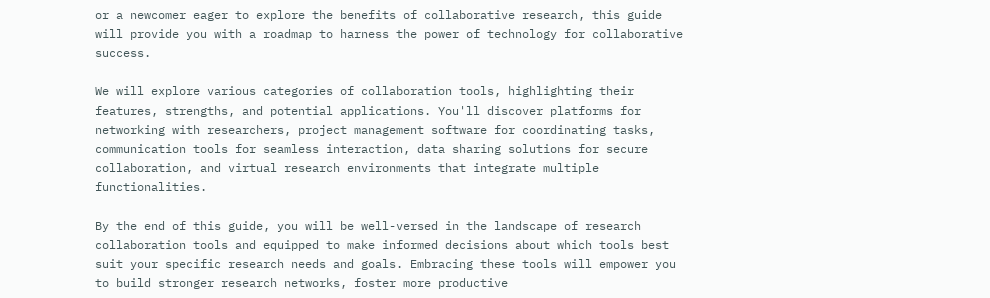or a newcomer eager to explore the benefits of collaborative research, this guide will provide you with a roadmap to harness the power of technology for collaborative success.

We will explore various categories of collaboration tools, highlighting their features, strengths, and potential applications. You'll discover platforms for networking with researchers, project management software for coordinating tasks, communication tools for seamless interaction, data sharing solutions for secure collaboration, and virtual research environments that integrate multiple functionalities.

By the end of this guide, you will be well-versed in the landscape of research collaboration tools and equipped to make informed decisions about which tools best suit your specific research needs and goals. Embracing these tools will empower you to build stronger research networks, foster more productive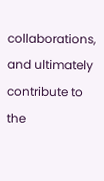collaborations, and ultimately contribute to the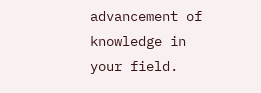advancement of knowledge in your field.